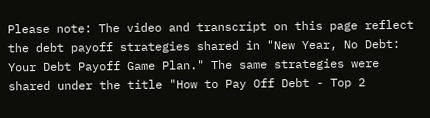Please note: The video and transcript on this page reflect the debt payoff strategies shared in "New Year, No Debt: Your Debt Payoff Game Plan." The same strategies were shared under the title "How to Pay Off Debt - Top 2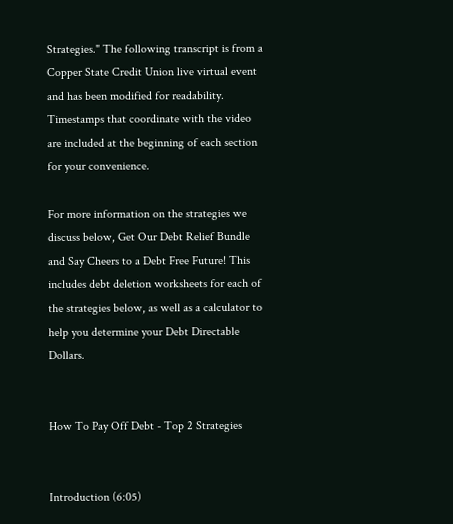Strategies." The following transcript is from a Copper State Credit Union live virtual event and has been modified for readability. Timestamps that coordinate with the video are included at the beginning of each section for your convenience.

For more information on the strategies we discuss below, Get Our Debt Relief Bundle and Say Cheers to a Debt Free Future! This includes debt deletion worksheets for each of the strategies below, as well as a calculator to help you determine your Debt Directable Dollars.


How To Pay Off Debt - Top 2 Strategies


Introduction (6:05)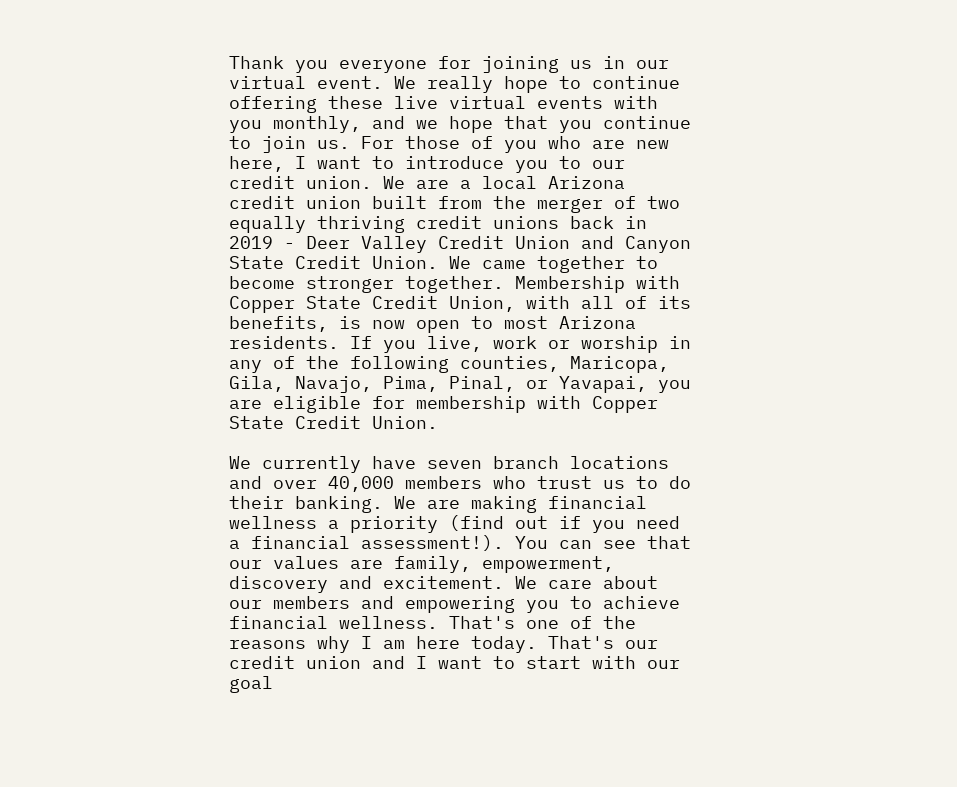Thank you everyone for joining us in our virtual event. We really hope to continue offering these live virtual events with you monthly, and we hope that you continue to join us. For those of you who are new here, I want to introduce you to our credit union. We are a local Arizona credit union built from the merger of two equally thriving credit unions back in 2019 - Deer Valley Credit Union and Canyon State Credit Union. We came together to become stronger together. Membership with Copper State Credit Union, with all of its benefits, is now open to most Arizona residents. If you live, work or worship in any of the following counties, Maricopa, Gila, Navajo, Pima, Pinal, or Yavapai, you are eligible for membership with Copper State Credit Union.

We currently have seven branch locations and over 40,000 members who trust us to do their banking. We are making financial wellness a priority (find out if you need a financial assessment!). You can see that our values are family, empowerment, discovery and excitement. We care about our members and empowering you to achieve financial wellness. That's one of the reasons why I am here today. That's our credit union and I want to start with our goal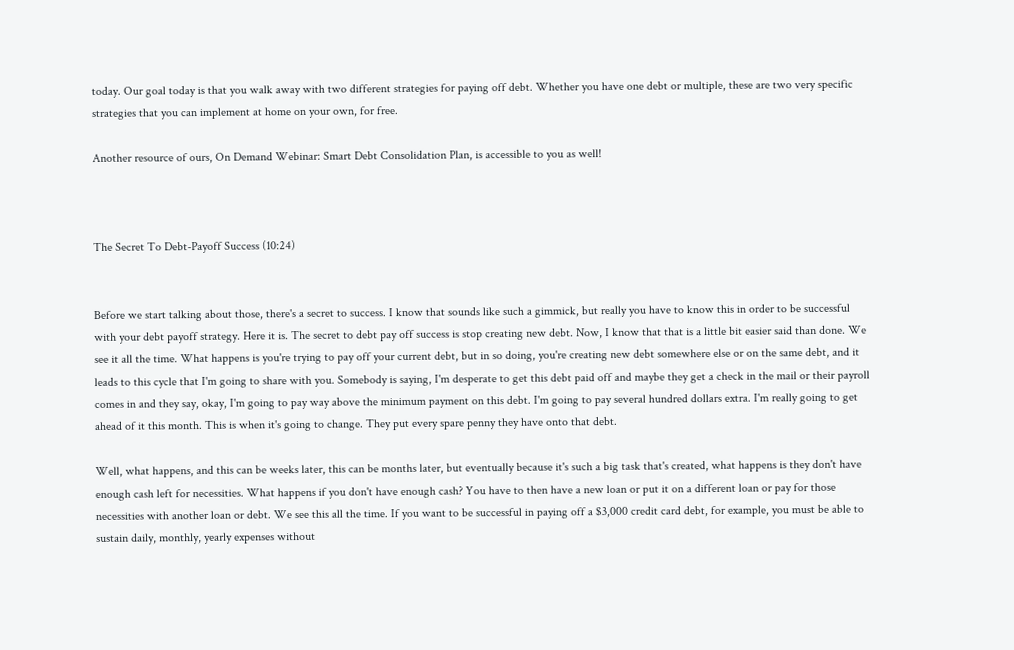today. Our goal today is that you walk away with two different strategies for paying off debt. Whether you have one debt or multiple, these are two very specific strategies that you can implement at home on your own, for free.

Another resource of ours, On Demand Webinar: Smart Debt Consolidation Plan, is accessible to you as well!



The Secret To Debt-Payoff Success (10:24)


Before we start talking about those, there's a secret to success. I know that sounds like such a gimmick, but really you have to know this in order to be successful with your debt payoff strategy. Here it is. The secret to debt pay off success is stop creating new debt. Now, I know that that is a little bit easier said than done. We see it all the time. What happens is you're trying to pay off your current debt, but in so doing, you're creating new debt somewhere else or on the same debt, and it leads to this cycle that I'm going to share with you. Somebody is saying, I'm desperate to get this debt paid off and maybe they get a check in the mail or their payroll comes in and they say, okay, I'm going to pay way above the minimum payment on this debt. I'm going to pay several hundred dollars extra. I'm really going to get ahead of it this month. This is when it's going to change. They put every spare penny they have onto that debt.

Well, what happens, and this can be weeks later, this can be months later, but eventually because it's such a big task that's created, what happens is they don't have enough cash left for necessities. What happens if you don't have enough cash? You have to then have a new loan or put it on a different loan or pay for those necessities with another loan or debt. We see this all the time. If you want to be successful in paying off a $3,000 credit card debt, for example, you must be able to sustain daily, monthly, yearly expenses without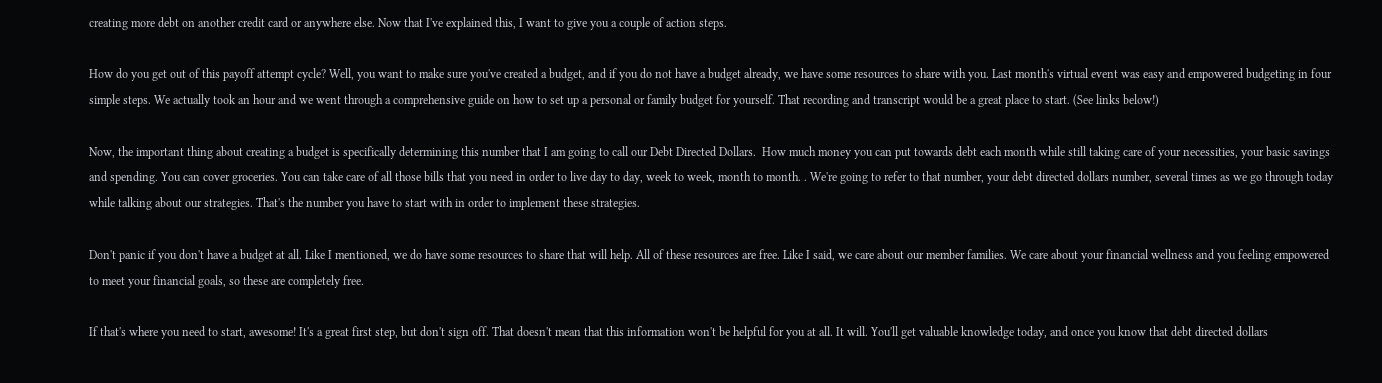creating more debt on another credit card or anywhere else. Now that I've explained this, I want to give you a couple of action steps.

How do you get out of this payoff attempt cycle? Well, you want to make sure you've created a budget, and if you do not have a budget already, we have some resources to share with you. Last month's virtual event was easy and empowered budgeting in four simple steps. We actually took an hour and we went through a comprehensive guide on how to set up a personal or family budget for yourself. That recording and transcript would be a great place to start. (See links below!)

Now, the important thing about creating a budget is specifically determining this number that I am going to call our Debt Directed Dollars.  How much money you can put towards debt each month while still taking care of your necessities, your basic savings and spending. You can cover groceries. You can take care of all those bills that you need in order to live day to day, week to week, month to month. . We're going to refer to that number, your debt directed dollars number, several times as we go through today while talking about our strategies. That's the number you have to start with in order to implement these strategies.

Don't panic if you don't have a budget at all. Like I mentioned, we do have some resources to share that will help. All of these resources are free. Like I said, we care about our member families. We care about your financial wellness and you feeling empowered to meet your financial goals, so these are completely free.

If that's where you need to start, awesome! It's a great first step, but don't sign off. That doesn't mean that this information won't be helpful for you at all. It will. You'll get valuable knowledge today, and once you know that debt directed dollars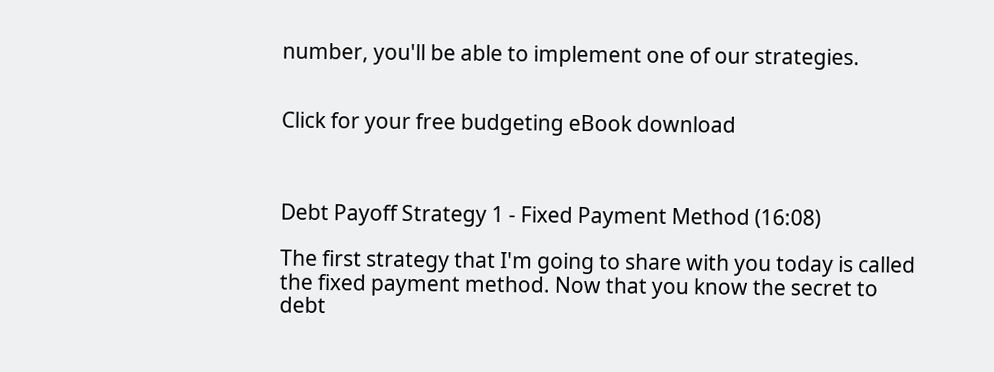number, you'll be able to implement one of our strategies.


Click for your free budgeting eBook download



Debt Payoff Strategy 1 - Fixed Payment Method (16:08)

The first strategy that I'm going to share with you today is called the fixed payment method. Now that you know the secret to debt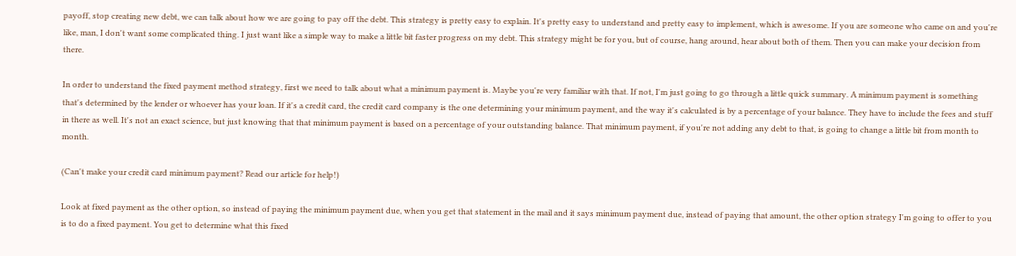payoff, stop creating new debt, we can talk about how we are going to pay off the debt. This strategy is pretty easy to explain. It's pretty easy to understand and pretty easy to implement, which is awesome. If you are someone who came on and you're like, man, I don't want some complicated thing. I just want like a simple way to make a little bit faster progress on my debt. This strategy might be for you, but of course, hang around, hear about both of them. Then you can make your decision from there.

In order to understand the fixed payment method strategy, first we need to talk about what a minimum payment is. Maybe you're very familiar with that. If not, I'm just going to go through a little quick summary. A minimum payment is something that's determined by the lender or whoever has your loan. If it's a credit card, the credit card company is the one determining your minimum payment, and the way it's calculated is by a percentage of your balance. They have to include the fees and stuff in there as well. It's not an exact science, but just knowing that that minimum payment is based on a percentage of your outstanding balance. That minimum payment, if you're not adding any debt to that, is going to change a little bit from month to month.

(Can't make your credit card minimum payment? Read our article for help!)

Look at fixed payment as the other option, so instead of paying the minimum payment due, when you get that statement in the mail and it says minimum payment due, instead of paying that amount, the other option strategy I'm going to offer to you is to do a fixed payment. You get to determine what this fixed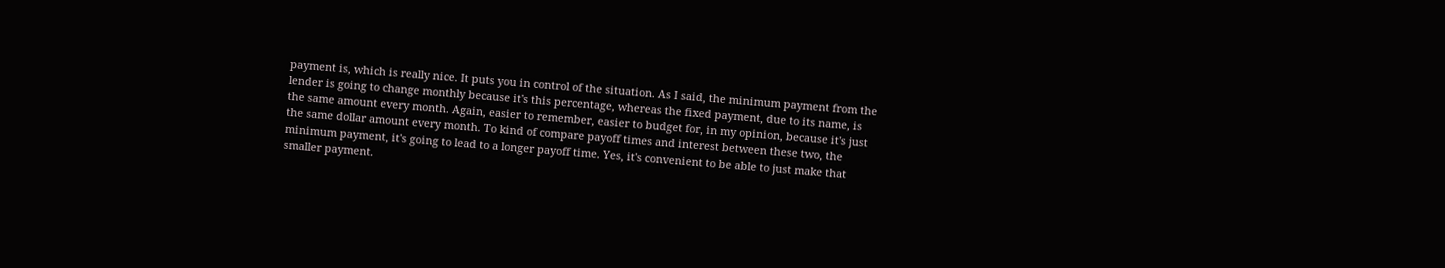payment is, which is really nice. It puts you in control of the situation. As I said, the minimum payment from the lender is going to change monthly because it's this percentage, whereas the fixed payment, due to its name, is the same amount every month. Again, easier to remember, easier to budget for, in my opinion, because it's just the same dollar amount every month. To kind of compare payoff times and interest between these two, the minimum payment, it's going to lead to a longer payoff time. Yes, it's convenient to be able to just make that smaller payment.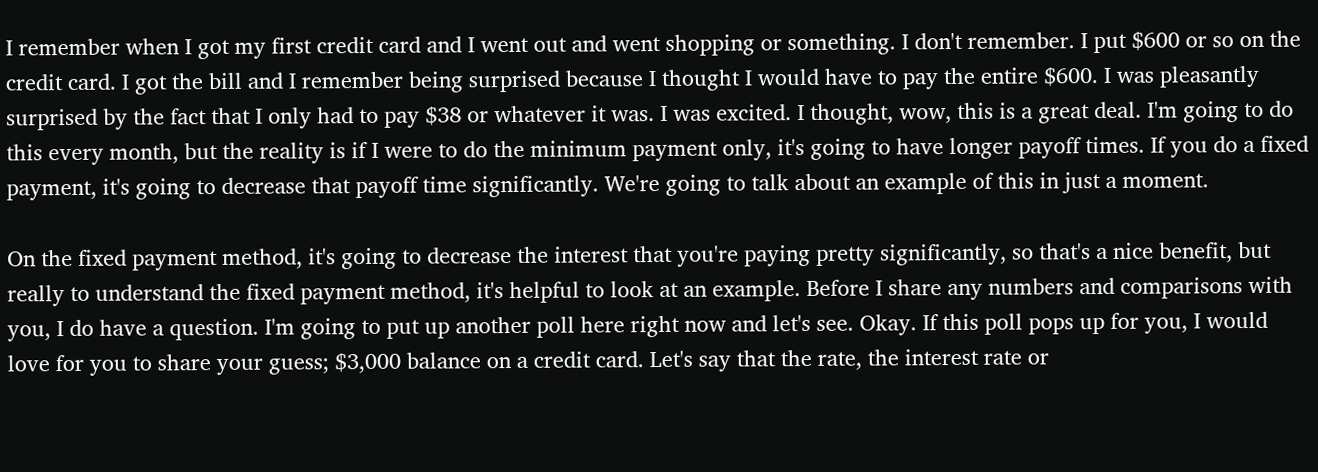I remember when I got my first credit card and I went out and went shopping or something. I don't remember. I put $600 or so on the credit card. I got the bill and I remember being surprised because I thought I would have to pay the entire $600. I was pleasantly surprised by the fact that I only had to pay $38 or whatever it was. I was excited. I thought, wow, this is a great deal. I'm going to do this every month, but the reality is if I were to do the minimum payment only, it's going to have longer payoff times. If you do a fixed payment, it's going to decrease that payoff time significantly. We're going to talk about an example of this in just a moment.

On the fixed payment method, it's going to decrease the interest that you're paying pretty significantly, so that's a nice benefit, but really to understand the fixed payment method, it's helpful to look at an example. Before I share any numbers and comparisons with you, I do have a question. I'm going to put up another poll here right now and let's see. Okay. If this poll pops up for you, I would love for you to share your guess; $3,000 balance on a credit card. Let's say that the rate, the interest rate or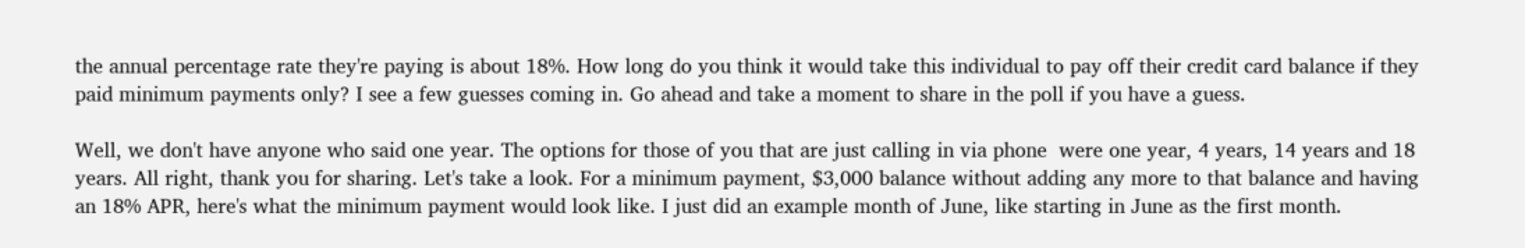the annual percentage rate they're paying is about 18%. How long do you think it would take this individual to pay off their credit card balance if they paid minimum payments only? I see a few guesses coming in. Go ahead and take a moment to share in the poll if you have a guess.

Well, we don't have anyone who said one year. The options for those of you that are just calling in via phone  were one year, 4 years, 14 years and 18 years. All right, thank you for sharing. Let's take a look. For a minimum payment, $3,000 balance without adding any more to that balance and having an 18% APR, here's what the minimum payment would look like. I just did an example month of June, like starting in June as the first month.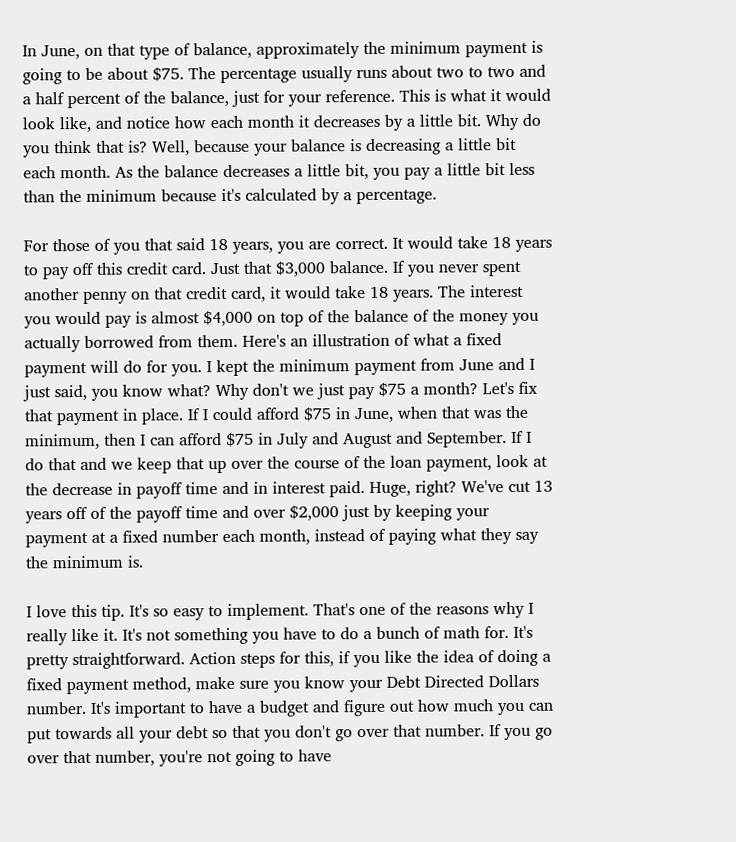In June, on that type of balance, approximately the minimum payment is going to be about $75. The percentage usually runs about two to two and a half percent of the balance, just for your reference. This is what it would look like, and notice how each month it decreases by a little bit. Why do you think that is? Well, because your balance is decreasing a little bit each month. As the balance decreases a little bit, you pay a little bit less than the minimum because it's calculated by a percentage.

For those of you that said 18 years, you are correct. It would take 18 years to pay off this credit card. Just that $3,000 balance. If you never spent another penny on that credit card, it would take 18 years. The interest you would pay is almost $4,000 on top of the balance of the money you actually borrowed from them. Here's an illustration of what a fixed payment will do for you. I kept the minimum payment from June and I just said, you know what? Why don't we just pay $75 a month? Let's fix that payment in place. If I could afford $75 in June, when that was the minimum, then I can afford $75 in July and August and September. If I do that and we keep that up over the course of the loan payment, look at the decrease in payoff time and in interest paid. Huge, right? We've cut 13 years off of the payoff time and over $2,000 just by keeping your payment at a fixed number each month, instead of paying what they say the minimum is.

I love this tip. It's so easy to implement. That's one of the reasons why I really like it. It's not something you have to do a bunch of math for. It's pretty straightforward. Action steps for this, if you like the idea of doing a fixed payment method, make sure you know your Debt Directed Dollars number. It's important to have a budget and figure out how much you can put towards all your debt so that you don't go over that number. If you go over that number, you're not going to have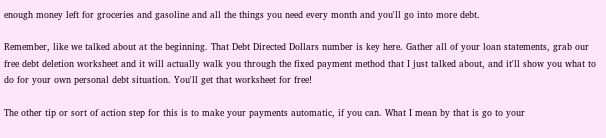enough money left for groceries and gasoline and all the things you need every month and you'll go into more debt.

Remember, like we talked about at the beginning. That Debt Directed Dollars number is key here. Gather all of your loan statements, grab our free debt deletion worksheet and it will actually walk you through the fixed payment method that I just talked about, and it'll show you what to do for your own personal debt situation. You'll get that worksheet for free!

The other tip or sort of action step for this is to make your payments automatic, if you can. What I mean by that is go to your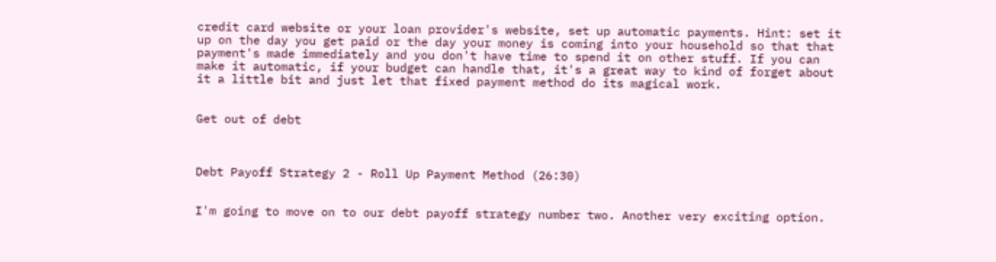credit card website or your loan provider's website, set up automatic payments. Hint: set it up on the day you get paid or the day your money is coming into your household so that that payment's made immediately and you don't have time to spend it on other stuff. If you can make it automatic, if your budget can handle that, it's a great way to kind of forget about it a little bit and just let that fixed payment method do its magical work.


Get out of debt



Debt Payoff Strategy 2 - Roll Up Payment Method (26:30)


I'm going to move on to our debt payoff strategy number two. Another very exciting option.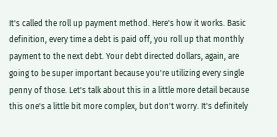It's called the roll up payment method. Here's how it works. Basic definition, every time a debt is paid off, you roll up that monthly payment to the next debt. Your debt directed dollars, again, are going to be super important because you're utilizing every single penny of those. Let's talk about this in a little more detail because this one's a little bit more complex, but don't worry. It's definitely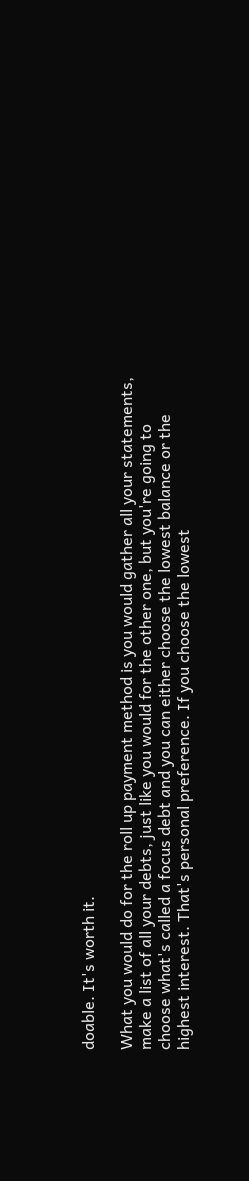doable. It's worth it.

What you would do for the roll up payment method is you would gather all your statements, make a list of all your debts, just like you would for the other one, but you're going to choose what's called a focus debt and you can either choose the lowest balance or the highest interest. That's personal preference. If you choose the lowest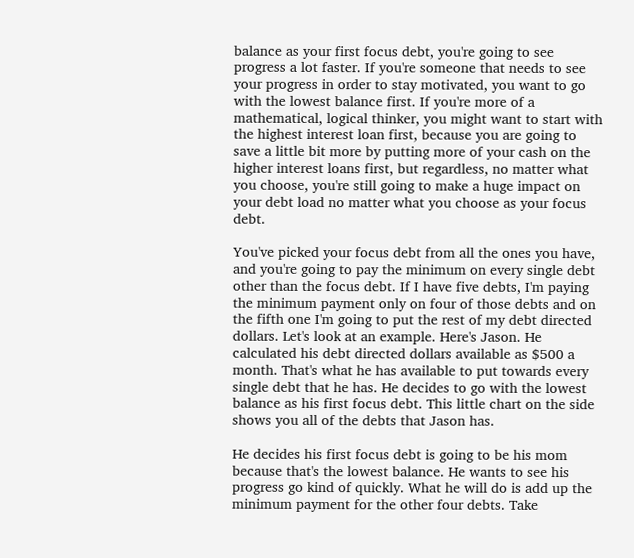balance as your first focus debt, you're going to see progress a lot faster. If you're someone that needs to see your progress in order to stay motivated, you want to go with the lowest balance first. If you're more of a mathematical, logical thinker, you might want to start with the highest interest loan first, because you are going to save a little bit more by putting more of your cash on the higher interest loans first, but regardless, no matter what you choose, you're still going to make a huge impact on your debt load no matter what you choose as your focus debt.

You've picked your focus debt from all the ones you have, and you're going to pay the minimum on every single debt other than the focus debt. If I have five debts, I'm paying the minimum payment only on four of those debts and on the fifth one I'm going to put the rest of my debt directed dollars. Let's look at an example. Here's Jason. He calculated his debt directed dollars available as $500 a month. That's what he has available to put towards every single debt that he has. He decides to go with the lowest balance as his first focus debt. This little chart on the side shows you all of the debts that Jason has.

He decides his first focus debt is going to be his mom because that's the lowest balance. He wants to see his progress go kind of quickly. What he will do is add up the minimum payment for the other four debts. Take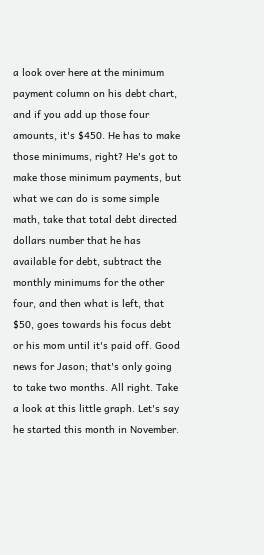a look over here at the minimum payment column on his debt chart, and if you add up those four amounts, it's $450. He has to make those minimums, right? He's got to make those minimum payments, but what we can do is some simple math, take that total debt directed dollars number that he has available for debt, subtract the monthly minimums for the other four, and then what is left, that $50, goes towards his focus debt or his mom until it's paid off. Good news for Jason; that's only going to take two months. All right. Take a look at this little graph. Let's say he started this month in November.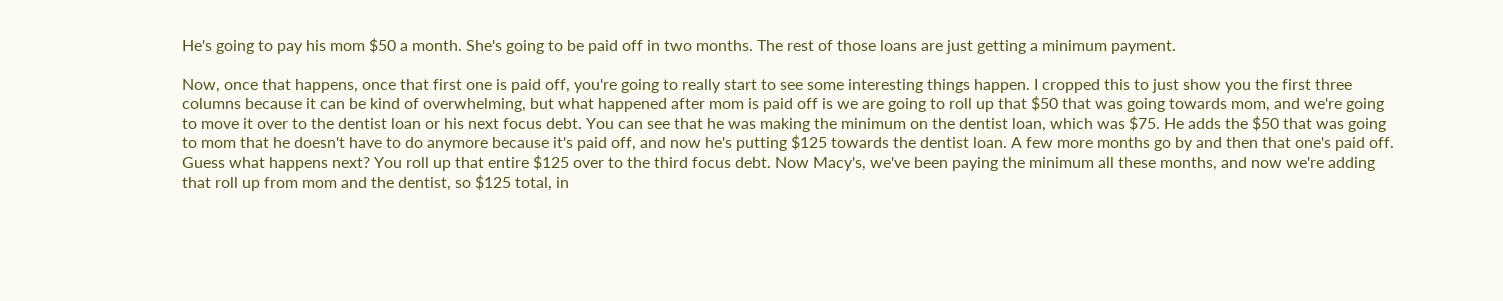He's going to pay his mom $50 a month. She's going to be paid off in two months. The rest of those loans are just getting a minimum payment.

Now, once that happens, once that first one is paid off, you're going to really start to see some interesting things happen. I cropped this to just show you the first three columns because it can be kind of overwhelming, but what happened after mom is paid off is we are going to roll up that $50 that was going towards mom, and we're going to move it over to the dentist loan or his next focus debt. You can see that he was making the minimum on the dentist loan, which was $75. He adds the $50 that was going to mom that he doesn't have to do anymore because it's paid off, and now he's putting $125 towards the dentist loan. A few more months go by and then that one's paid off. Guess what happens next? You roll up that entire $125 over to the third focus debt. Now Macy's, we've been paying the minimum all these months, and now we're adding that roll up from mom and the dentist, so $125 total, in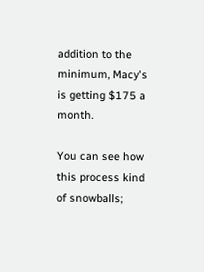addition to the minimum, Macy's is getting $175 a month.

You can see how this process kind of snowballs;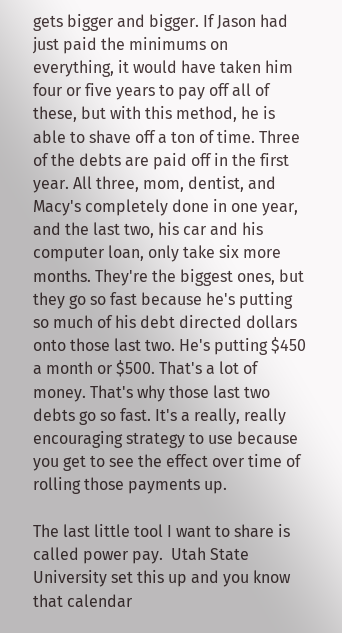gets bigger and bigger. If Jason had just paid the minimums on everything, it would have taken him four or five years to pay off all of these, but with this method, he is able to shave off a ton of time. Three of the debts are paid off in the first year. All three, mom, dentist, and Macy's completely done in one year, and the last two, his car and his computer loan, only take six more months. They're the biggest ones, but they go so fast because he's putting so much of his debt directed dollars onto those last two. He's putting $450 a month or $500. That's a lot of money. That's why those last two debts go so fast. It's a really, really encouraging strategy to use because you get to see the effect over time of rolling those payments up.

The last little tool I want to share is called power pay.  Utah State University set this up and you know that calendar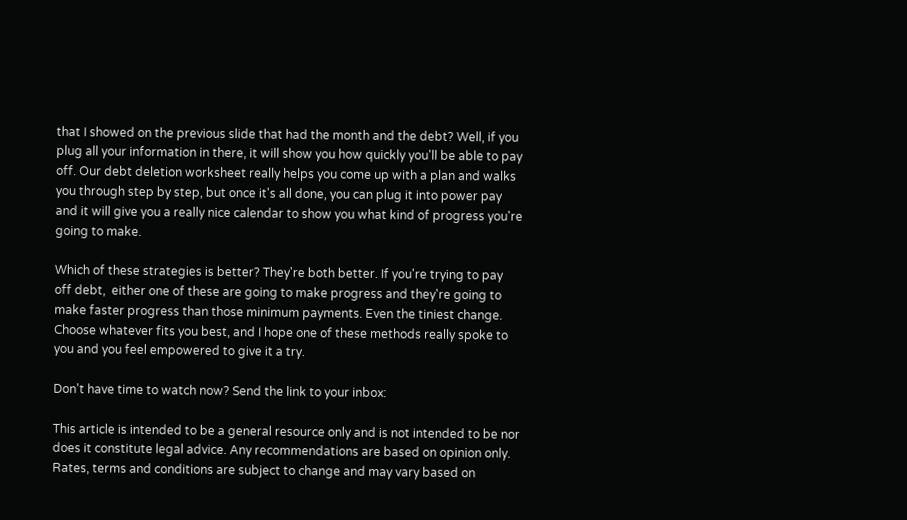that I showed on the previous slide that had the month and the debt? Well, if you plug all your information in there, it will show you how quickly you'll be able to pay off. Our debt deletion worksheet really helps you come up with a plan and walks you through step by step, but once it's all done, you can plug it into power pay and it will give you a really nice calendar to show you what kind of progress you're going to make.

Which of these strategies is better? They're both better. If you're trying to pay off debt,  either one of these are going to make progress and they're going to make faster progress than those minimum payments. Even the tiniest change. Choose whatever fits you best, and I hope one of these methods really spoke to you and you feel empowered to give it a try.

Don't have time to watch now? Send the link to your inbox:

This article is intended to be a general resource only and is not intended to be nor does it constitute legal advice. Any recommendations are based on opinion only. Rates, terms and conditions are subject to change and may vary based on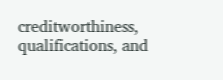creditworthiness, qualifications, and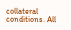collateral conditions. All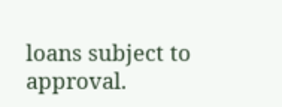loans subject to approval.